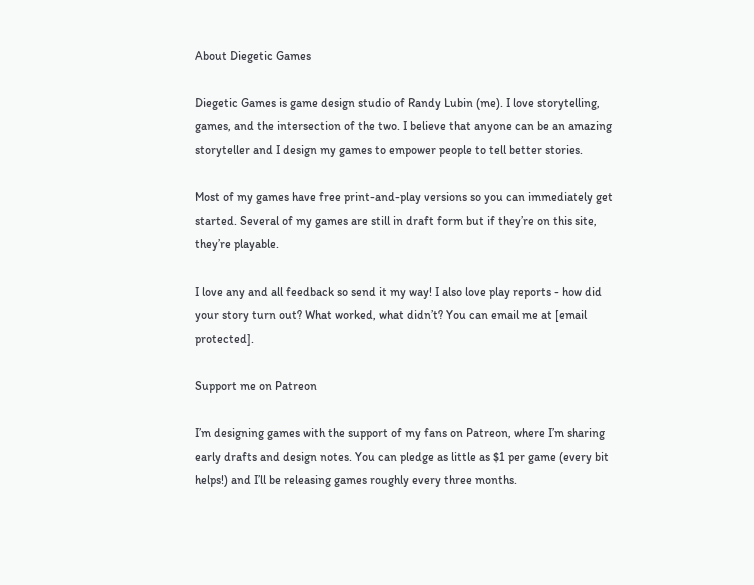About Diegetic Games

Diegetic Games is game design studio of Randy Lubin (me). I love storytelling, games, and the intersection of the two. I believe that anyone can be an amazing storyteller and I design my games to empower people to tell better stories.

Most of my games have free print-and-play versions so you can immediately get started. Several of my games are still in draft form but if they’re on this site, they’re playable.

I love any and all feedback so send it my way! I also love play reports - how did your story turn out? What worked, what didn’t? You can email me at [email protected].

Support me on Patreon

I’m designing games with the support of my fans on Patreon, where I’m sharing early drafts and design notes. You can pledge as little as $1 per game (every bit helps!) and I’ll be releasing games roughly every three months.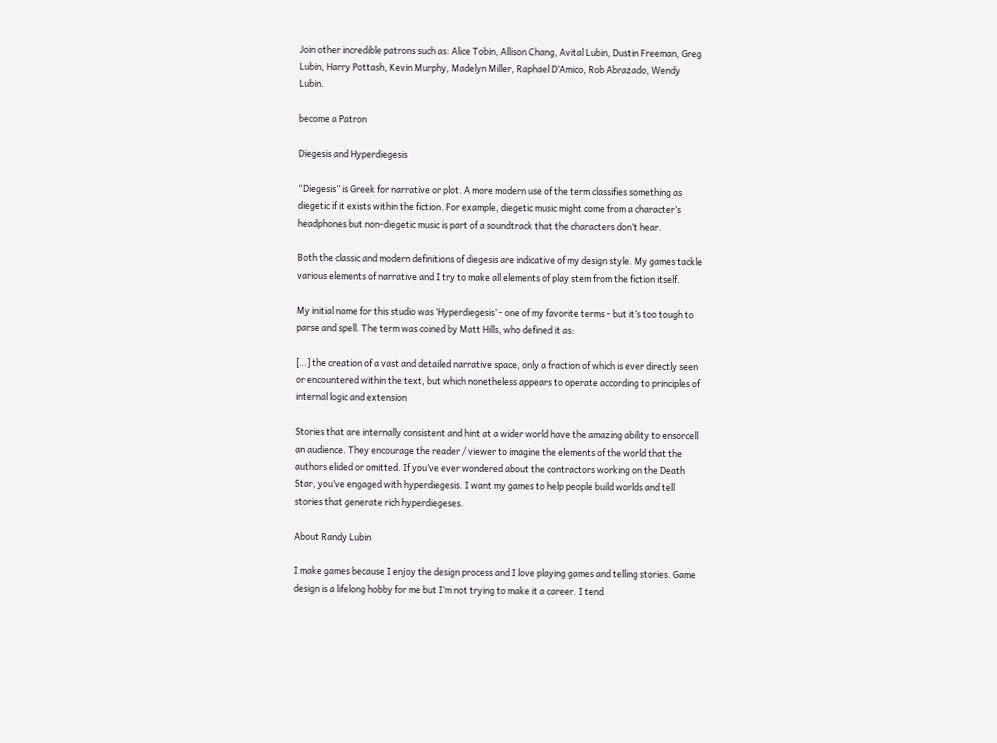Join other incredible patrons such as: Alice Tobin, Allison Chang, Avital Lubin, Dustin Freeman, Greg Lubin, Harry Pottash, Kevin Murphy, Madelyn Miller, Raphael D’Amico, Rob Abrazado, Wendy Lubin.

become a Patron

Diegesis and Hyperdiegesis

“Diegesis” is Greek for narrative or plot. A more modern use of the term classifies something as diegetic if it exists within the fiction. For example, diegetic music might come from a character’s headphones but non-diegetic music is part of a soundtrack that the characters don’t hear.

Both the classic and modern definitions of diegesis are indicative of my design style. My games tackle various elements of narrative and I try to make all elements of play stem from the fiction itself.

My initial name for this studio was ‘Hyperdiegesis’ - one of my favorite terms - but it’s too tough to parse and spell. The term was coined by Matt Hills, who defined it as:

[…] the creation of a vast and detailed narrative space, only a fraction of which is ever directly seen or encountered within the text, but which nonetheless appears to operate according to principles of internal logic and extension

Stories that are internally consistent and hint at a wider world have the amazing ability to ensorcell an audience. They encourage the reader / viewer to imagine the elements of the world that the authors elided or omitted. If you’ve ever wondered about the contractors working on the Death Star, you’ve engaged with hyperdiegesis. I want my games to help people build worlds and tell stories that generate rich hyperdiegeses.

About Randy Lubin

I make games because I enjoy the design process and I love playing games and telling stories. Game design is a lifelong hobby for me but I’m not trying to make it a career. I tend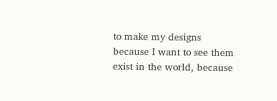to make my designs because I want to see them exist in the world, because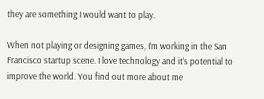they are something I would want to play.

When not playing or designing games, I’m working in the San Francisco startup scene. I love technology and it’s potential to improve the world. You find out more about me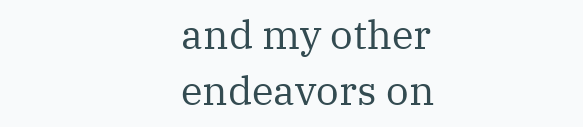and my other endeavors on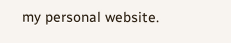my personal website.